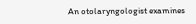An otolaryngologist examines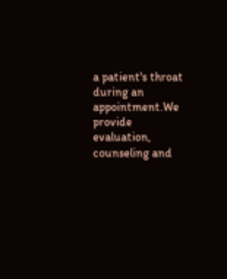a patient's throat during an appointment.We provide evaluation, counseling and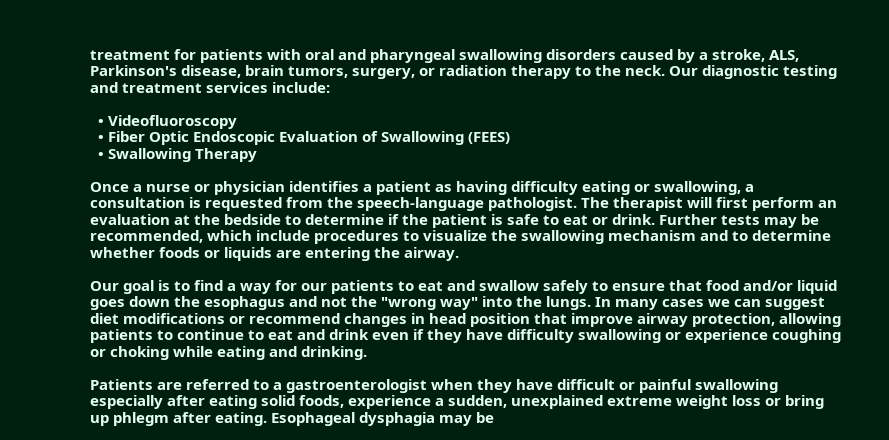treatment for patients with oral and pharyngeal swallowing disorders caused by a stroke, ALS, Parkinson's disease, brain tumors, surgery, or radiation therapy to the neck. Our diagnostic testing and treatment services include:

  • Videofluoroscopy
  • Fiber Optic Endoscopic Evaluation of Swallowing (FEES)
  • Swallowing Therapy

Once a nurse or physician identifies a patient as having difficulty eating or swallowing, a consultation is requested from the speech-language pathologist. The therapist will first perform an evaluation at the bedside to determine if the patient is safe to eat or drink. Further tests may be recommended, which include procedures to visualize the swallowing mechanism and to determine whether foods or liquids are entering the airway.

Our goal is to find a way for our patients to eat and swallow safely to ensure that food and/or liquid goes down the esophagus and not the "wrong way" into the lungs. In many cases we can suggest diet modifications or recommend changes in head position that improve airway protection, allowing patients to continue to eat and drink even if they have difficulty swallowing or experience coughing or choking while eating and drinking.

Patients are referred to a gastroenterologist when they have difficult or painful swallowing especially after eating solid foods, experience a sudden, unexplained extreme weight loss or bring up phlegm after eating. Esophageal dysphagia may be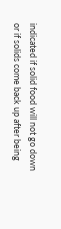indicated if solid food will not go down or if solids come back up after being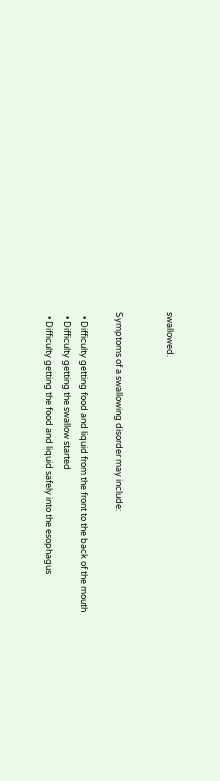swallowed.


Symptoms of a swallowing disorder may include:

  • Difficulty getting food and liquid from the front to the back of the mouth
  • Difficulty getting the swallow started
  • Difficulty getting the food and liquid safely into the esophagus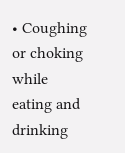• Coughing or choking while eating and drinking